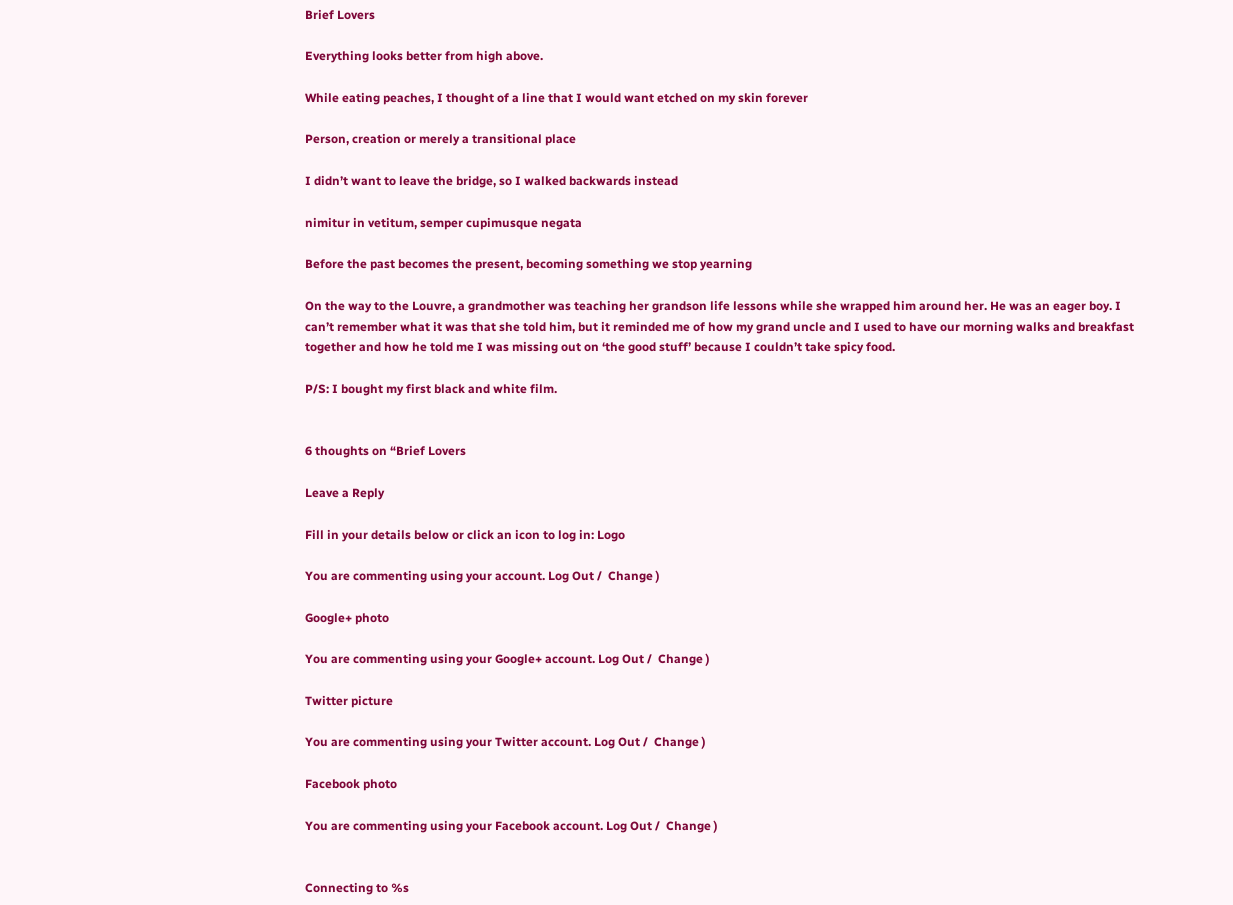Brief Lovers

Everything looks better from high above.

While eating peaches, I thought of a line that I would want etched on my skin forever

Person, creation or merely a transitional place

I didn’t want to leave the bridge, so I walked backwards instead

nimitur in vetitum, semper cupimusque negata

Before the past becomes the present, becoming something we stop yearning

On the way to the Louvre, a grandmother was teaching her grandson life lessons while she wrapped him around her. He was an eager boy. I can’t remember what it was that she told him, but it reminded me of how my grand uncle and I used to have our morning walks and breakfast together and how he told me I was missing out on ‘the good stuff’ because I couldn’t take spicy food.

P/S: I bought my first black and white film.


6 thoughts on “Brief Lovers

Leave a Reply

Fill in your details below or click an icon to log in: Logo

You are commenting using your account. Log Out /  Change )

Google+ photo

You are commenting using your Google+ account. Log Out /  Change )

Twitter picture

You are commenting using your Twitter account. Log Out /  Change )

Facebook photo

You are commenting using your Facebook account. Log Out /  Change )


Connecting to %s